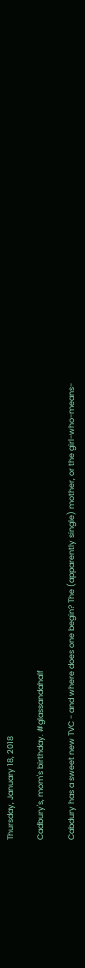Thursday, January 18, 2018

Cadbury's, mom's birthday. #glassandahalf

Cabdury has a sweet new TVC - and where does one begin? The (apparently single) mother, or the girl-who-means-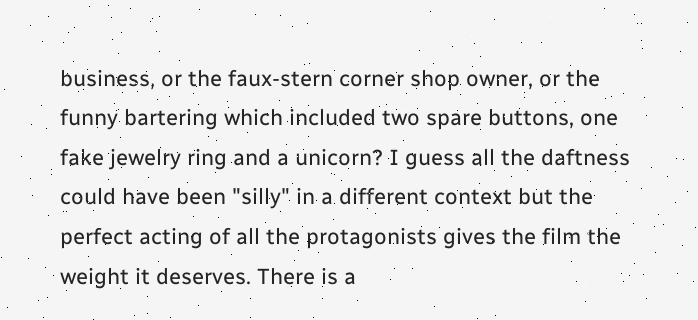business, or the faux-stern corner shop owner, or the funny bartering which included two spare buttons, one fake jewelry ring and a unicorn? I guess all the daftness could have been "silly" in a different context but the perfect acting of all the protagonists gives the film the weight it deserves. There is a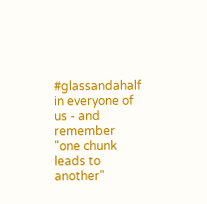#glassandahalf in everyone of us - and remember "one chunk leads to another"